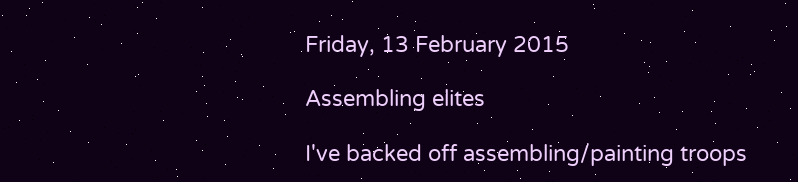Friday, 13 February 2015

Assembling elites

I've backed off assembling/painting troops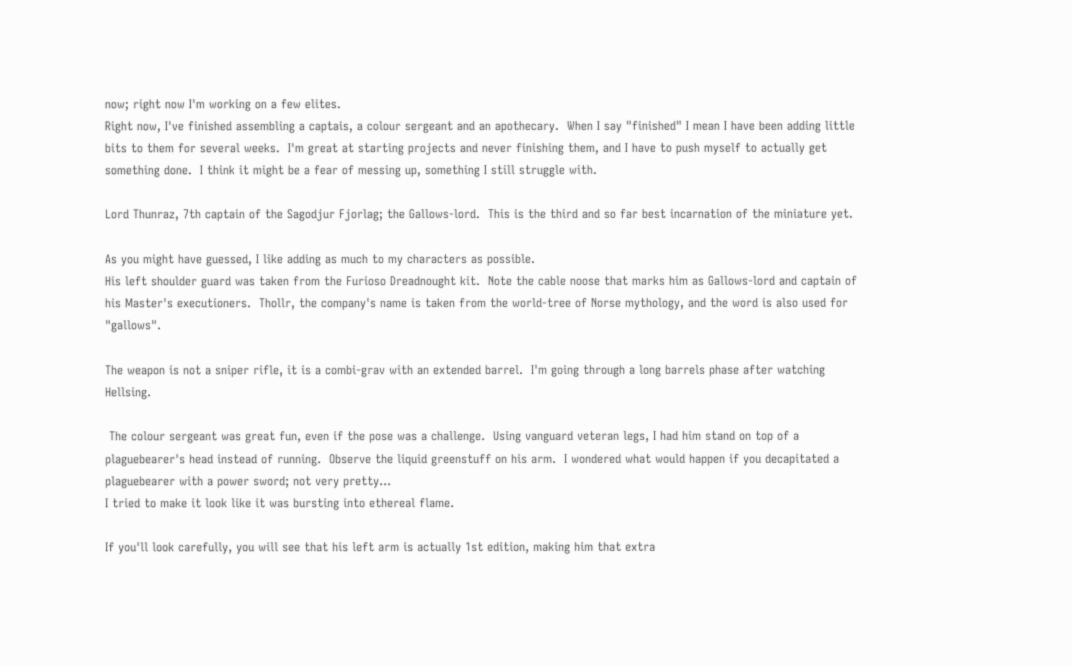now; right now I'm working on a few elites.
Right now, I've finished assembling a captais, a colour sergeant and an apothecary.  When I say "finished" I mean I have been adding little bits to them for several weeks.  I'm great at starting projects and never finishing them, and I have to push myself to actually get something done.  I think it might be a fear of messing up, something I still struggle with.

Lord Thunraz, 7th captain of the Sagodjur Fjorlag; the Gallows-lord.  This is the third and so far best incarnation of the miniature yet.

As you might have guessed, I like adding as much to my characters as possible.
His left shoulder guard was taken from the Furioso Dreadnought kit.  Note the cable noose that marks him as Gallows-lord and captain of his Master's executioners.  Thollr, the company's name is taken from the world-tree of Norse mythology, and the word is also used for "gallows".

The weapon is not a sniper rifle, it is a combi-grav with an extended barrel.  I'm going through a long barrels phase after watching Hellsing.

 The colour sergeant was great fun, even if the pose was a challenge.  Using vanguard veteran legs, I had him stand on top of a plaguebearer's head instead of running.  Observe the liquid greenstuff on his arm.  I wondered what would happen if you decapitated a plaguebearer with a power sword; not very pretty...
I tried to make it look like it was bursting into ethereal flame.

If you'll look carefully, you will see that his left arm is actually 1st edition, making him that extra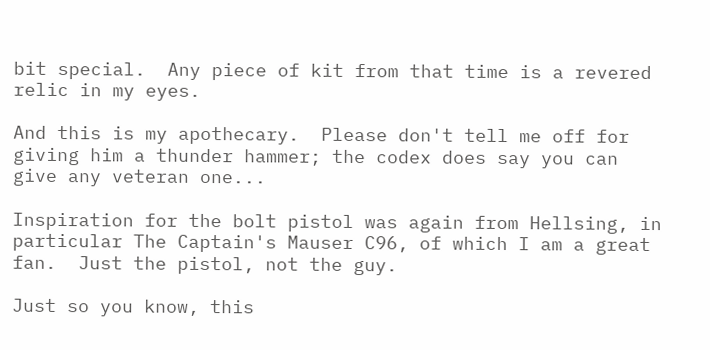bit special.  Any piece of kit from that time is a revered relic in my eyes.

And this is my apothecary.  Please don't tell me off for giving him a thunder hammer; the codex does say you can give any veteran one...

Inspiration for the bolt pistol was again from Hellsing, in particular The Captain's Mauser C96, of which I am a great fan.  Just the pistol, not the guy.

Just so you know, this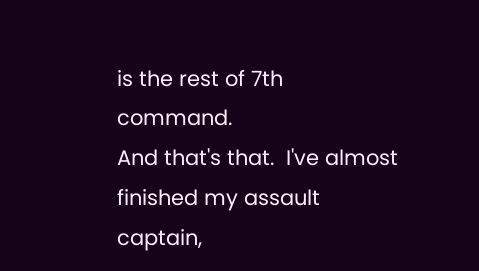is the rest of 7th command.
And that's that.  I've almost finished my assault captain,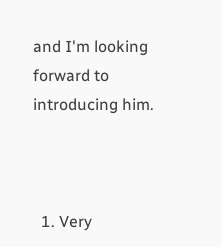and I'm looking forward to introducing him.



  1. Very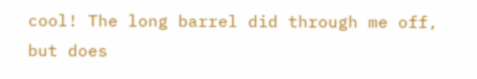cool! The long barrel did through me off, but does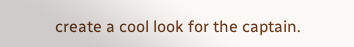create a cool look for the captain.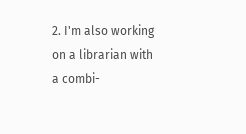2. I'm also working on a librarian with a combi-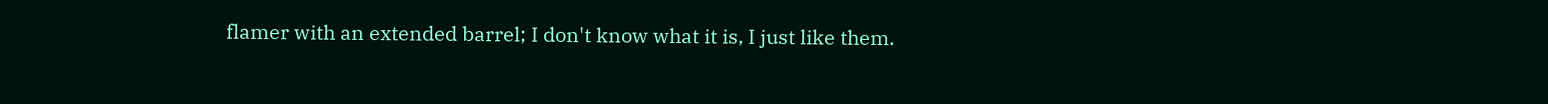flamer with an extended barrel; I don't know what it is, I just like them.